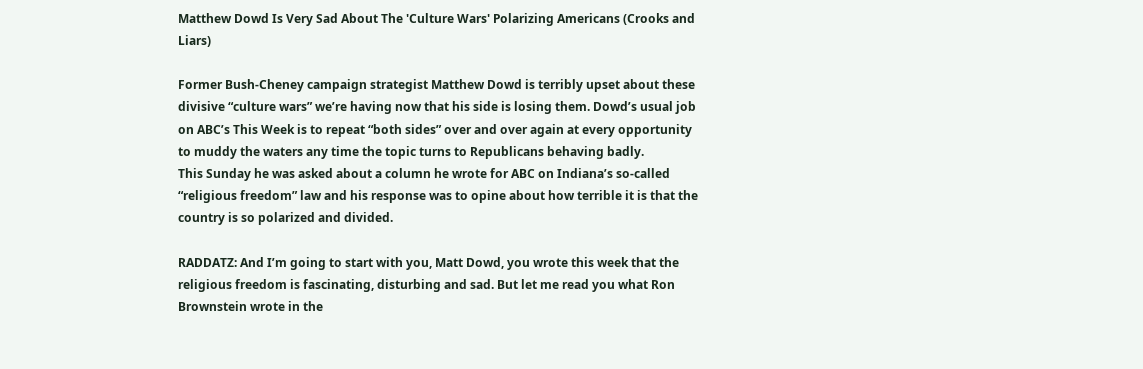Matthew Dowd Is Very Sad About The 'Culture Wars' Polarizing Americans (Crooks and Liars)

Former Bush-Cheney campaign strategist Matthew Dowd is terribly upset about these divisive “culture wars” we’re having now that his side is losing them. Dowd’s usual job on ABC’s This Week is to repeat “both sides” over and over again at every opportunity to muddy the waters any time the topic turns to Republicans behaving badly.
This Sunday he was asked about a column he wrote for ABC on Indiana’s so-called “religious freedom” law and his response was to opine about how terrible it is that the country is so polarized and divided.

RADDATZ: And I’m going to start with you, Matt Dowd, you wrote this week that the religious freedom is fascinating, disturbing and sad. But let me read you what Ron Brownstein wrote in the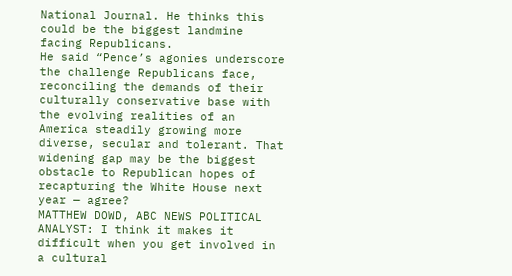National Journal. He thinks this could be the biggest landmine facing Republicans.
He said “Pence’s agonies underscore the challenge Republicans face, reconciling the demands of their culturally conservative base with the evolving realities of an America steadily growing more diverse, secular and tolerant. That widening gap may be the biggest obstacle to Republican hopes of recapturing the White House next year — agree?
MATTHEW DOWD, ABC NEWS POLITICAL ANALYST: I think it makes it difficult when you get involved in a cultural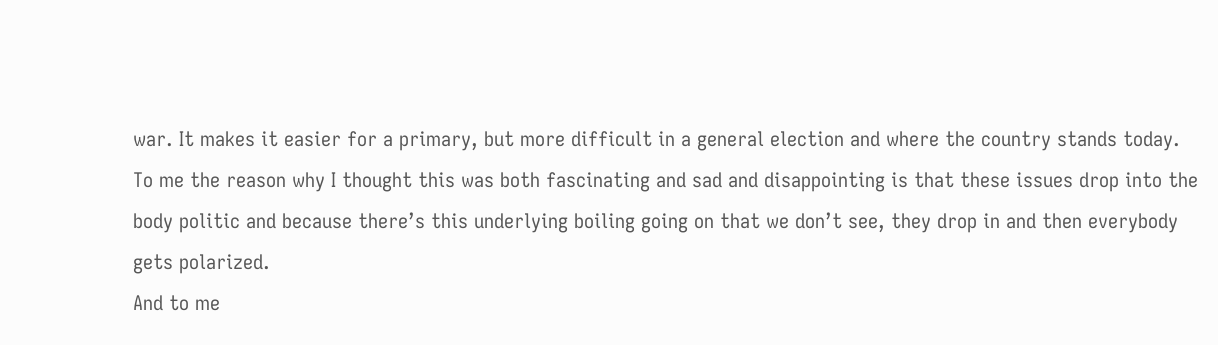war. It makes it easier for a primary, but more difficult in a general election and where the country stands today.
To me the reason why I thought this was both fascinating and sad and disappointing is that these issues drop into the body politic and because there’s this underlying boiling going on that we don’t see, they drop in and then everybody gets polarized.
And to me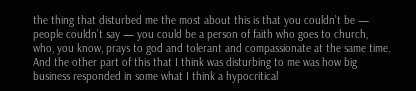the thing that disturbed me the most about this is that you couldn’t be — people couldn’t say — you could be a person of faith who goes to church, who, you know, prays to god and tolerant and compassionate at the same time.
And the other part of this that I think was disturbing to me was how big business responded in some what I think a hypocritical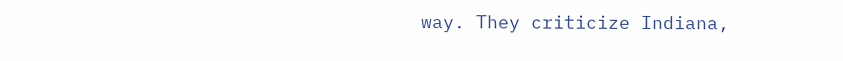way. They criticize Indiana,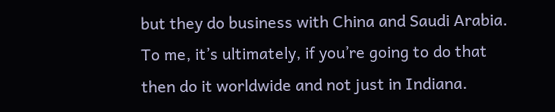but they do business with China and Saudi Arabia. To me, it’s ultimately, if you’re going to do that then do it worldwide and not just in Indiana.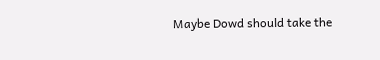Maybe Dowd should take the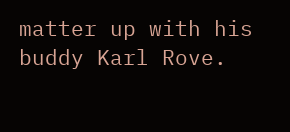matter up with his buddy Karl Rove.